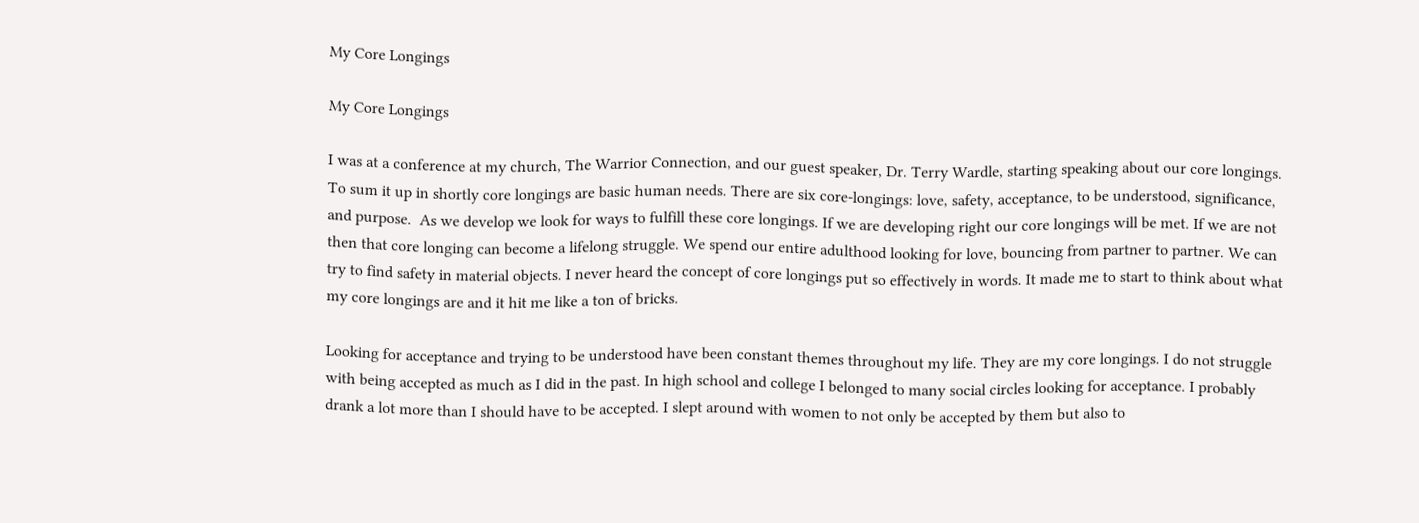My Core Longings

My Core Longings

I was at a conference at my church, The Warrior Connection, and our guest speaker, Dr. Terry Wardle, starting speaking about our core longings. To sum it up in shortly core longings are basic human needs. There are six core-longings: love, safety, acceptance, to be understood, significance, and purpose.  As we develop we look for ways to fulfill these core longings. If we are developing right our core longings will be met. If we are not then that core longing can become a lifelong struggle. We spend our entire adulthood looking for love, bouncing from partner to partner. We can try to find safety in material objects. I never heard the concept of core longings put so effectively in words. It made me to start to think about what my core longings are and it hit me like a ton of bricks.

Looking for acceptance and trying to be understood have been constant themes throughout my life. They are my core longings. I do not struggle with being accepted as much as I did in the past. In high school and college I belonged to many social circles looking for acceptance. I probably drank a lot more than I should have to be accepted. I slept around with women to not only be accepted by them but also to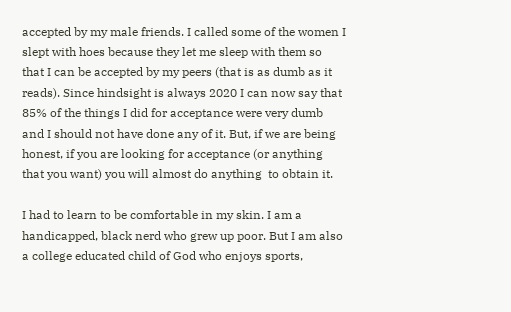accepted by my male friends. I called some of the women I slept with hoes because they let me sleep with them so that I can be accepted by my peers (that is as dumb as it reads). Since hindsight is always 2020 I can now say that 85% of the things I did for acceptance were very dumb and I should not have done any of it. But, if we are being honest, if you are looking for acceptance (or anything that you want) you will almost do anything  to obtain it.

I had to learn to be comfortable in my skin. I am a handicapped, black nerd who grew up poor. But I am also a college educated child of God who enjoys sports,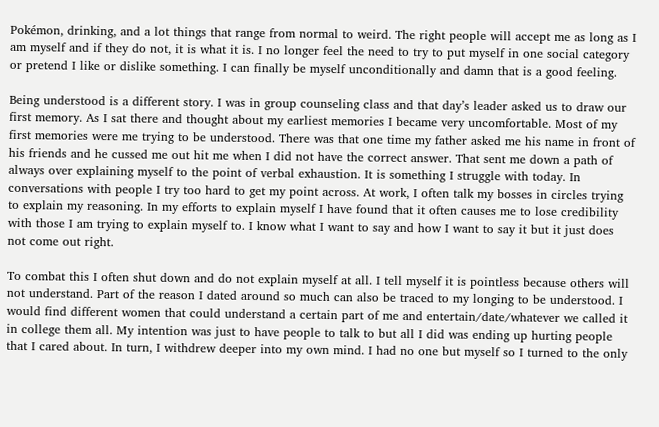Pokémon, drinking, and a lot things that range from normal to weird. The right people will accept me as long as I am myself and if they do not, it is what it is. I no longer feel the need to try to put myself in one social category or pretend I like or dislike something. I can finally be myself unconditionally and damn that is a good feeling.

Being understood is a different story. I was in group counseling class and that day’s leader asked us to draw our first memory. As I sat there and thought about my earliest memories I became very uncomfortable. Most of my first memories were me trying to be understood. There was that one time my father asked me his name in front of his friends and he cussed me out hit me when I did not have the correct answer. That sent me down a path of always over explaining myself to the point of verbal exhaustion. It is something I struggle with today. In conversations with people I try too hard to get my point across. At work, I often talk my bosses in circles trying to explain my reasoning. In my efforts to explain myself I have found that it often causes me to lose credibility with those I am trying to explain myself to. I know what I want to say and how I want to say it but it just does not come out right.

To combat this I often shut down and do not explain myself at all. I tell myself it is pointless because others will not understand. Part of the reason I dated around so much can also be traced to my longing to be understood. I would find different women that could understand a certain part of me and entertain/date/whatever we called it in college them all. My intention was just to have people to talk to but all I did was ending up hurting people that I cared about. In turn, I withdrew deeper into my own mind. I had no one but myself so I turned to the only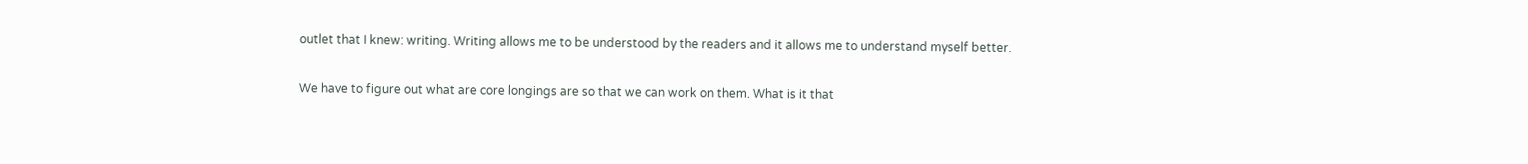outlet that I knew: writing. Writing allows me to be understood by the readers and it allows me to understand myself better.

We have to figure out what are core longings are so that we can work on them. What is it that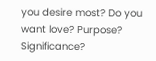you desire most? Do you want love? Purpose? Significance?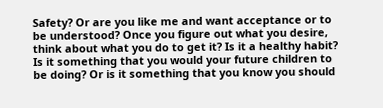Safety? Or are you like me and want acceptance or to be understood? Once you figure out what you desire, think about what you do to get it? Is it a healthy habit? Is it something that you would your future children to be doing? Or is it something that you know you should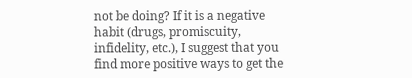not be doing? If it is a negative habit (drugs, promiscuity, infidelity, etc.), I suggest that you find more positive ways to get the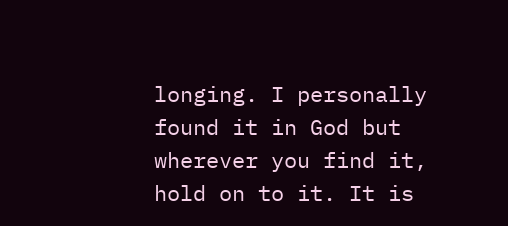longing. I personally found it in God but wherever you find it, hold on to it. It is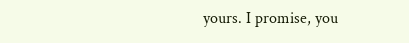yours. I promise, you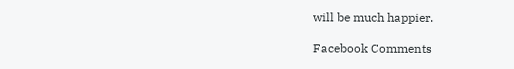will be much happier.

Facebook Comments